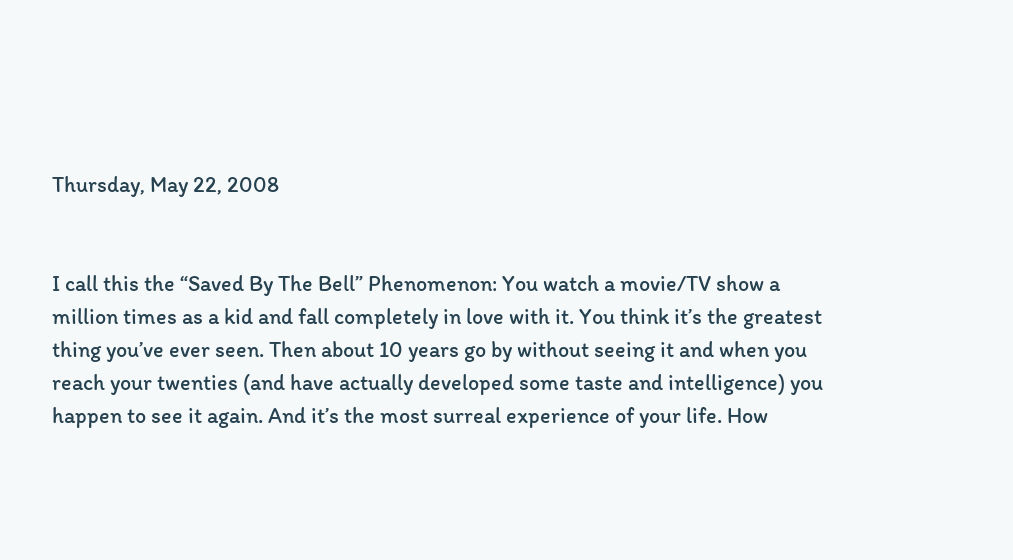Thursday, May 22, 2008


I call this the “Saved By The Bell” Phenomenon: You watch a movie/TV show a million times as a kid and fall completely in love with it. You think it’s the greatest thing you’ve ever seen. Then about 10 years go by without seeing it and when you reach your twenties (and have actually developed some taste and intelligence) you happen to see it again. And it’s the most surreal experience of your life. How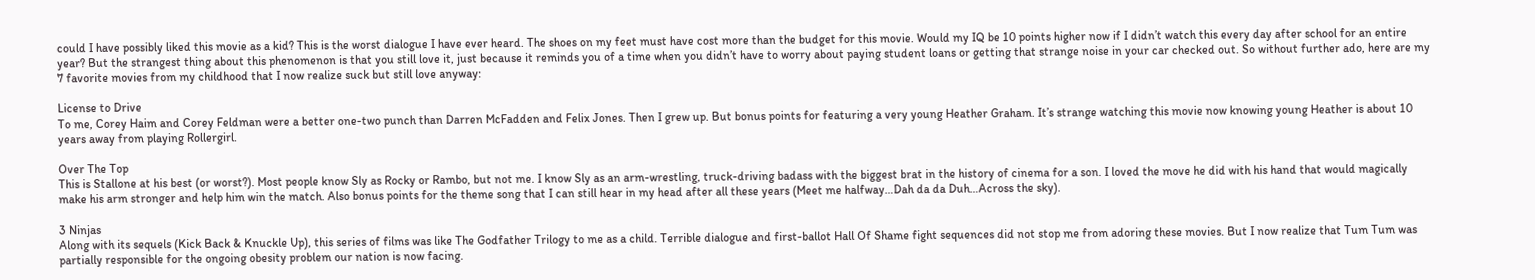could I have possibly liked this movie as a kid? This is the worst dialogue I have ever heard. The shoes on my feet must have cost more than the budget for this movie. Would my IQ be 10 points higher now if I didn’t watch this every day after school for an entire year? But the strangest thing about this phenomenon is that you still love it, just because it reminds you of a time when you didn’t have to worry about paying student loans or getting that strange noise in your car checked out. So without further ado, here are my 7 favorite movies from my childhood that I now realize suck but still love anyway:

License to Drive
To me, Corey Haim and Corey Feldman were a better one-two punch than Darren McFadden and Felix Jones. Then I grew up. But bonus points for featuring a very young Heather Graham. It’s strange watching this movie now knowing young Heather is about 10 years away from playing Rollergirl.

Over The Top
This is Stallone at his best (or worst?). Most people know Sly as Rocky or Rambo, but not me. I know Sly as an arm-wrestling, truck-driving badass with the biggest brat in the history of cinema for a son. I loved the move he did with his hand that would magically make his arm stronger and help him win the match. Also bonus points for the theme song that I can still hear in my head after all these years (Meet me halfway…Dah da da Duh…Across the sky).

3 Ninjas
Along with its sequels (Kick Back & Knuckle Up), this series of films was like The Godfather Trilogy to me as a child. Terrible dialogue and first-ballot Hall Of Shame fight sequences did not stop me from adoring these movies. But I now realize that Tum Tum was partially responsible for the ongoing obesity problem our nation is now facing.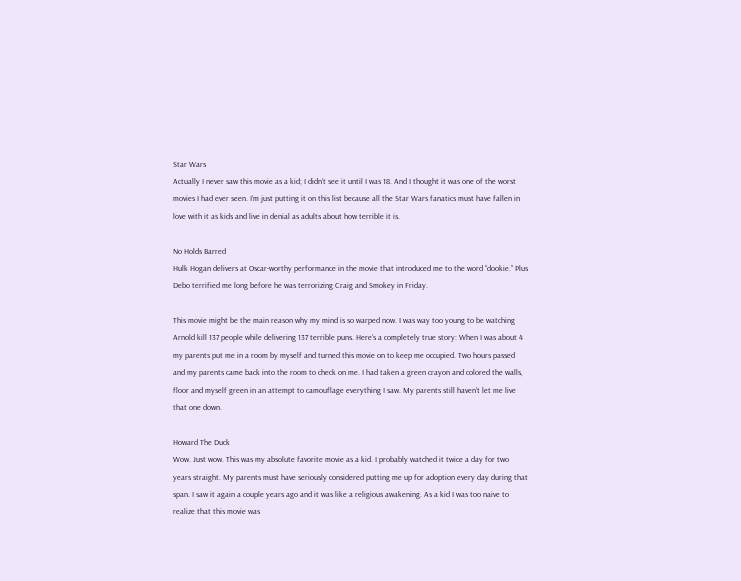Star Wars
Actually I never saw this movie as a kid; I didn’t see it until I was 18. And I thought it was one of the worst movies I had ever seen. I’m just putting it on this list because all the Star Wars fanatics must have fallen in love with it as kids and live in denial as adults about how terrible it is.

No Holds Barred
Hulk Hogan delivers at Oscar-worthy performance in the movie that introduced me to the word “dookie.” Plus Debo terrified me long before he was terrorizing Craig and Smokey in Friday.

This movie might be the main reason why my mind is so warped now. I was way too young to be watching Arnold kill 137 people while delivering 137 terrible puns. Here’s a completely true story: When I was about 4 my parents put me in a room by myself and turned this movie on to keep me occupied. Two hours passed and my parents came back into the room to check on me. I had taken a green crayon and colored the walls, floor and myself green in an attempt to camouflage everything I saw. My parents still haven’t let me live that one down.

Howard The Duck
Wow. Just wow. This was my absolute favorite movie as a kid. I probably watched it twice a day for two years straight. My parents must have seriously considered putting me up for adoption every day during that span. I saw it again a couple years ago and it was like a religious awakening. As a kid I was too naive to realize that this movie was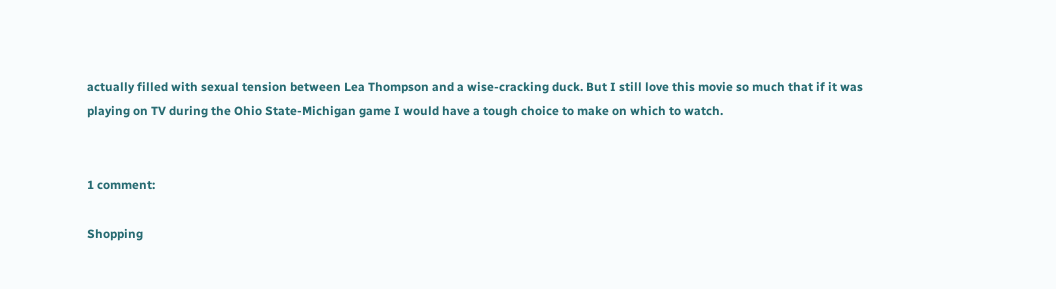actually filled with sexual tension between Lea Thompson and a wise-cracking duck. But I still love this movie so much that if it was playing on TV during the Ohio State-Michigan game I would have a tough choice to make on which to watch.


1 comment:

Shopping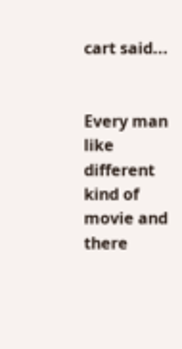cart said...


Every man like different kind of movie and there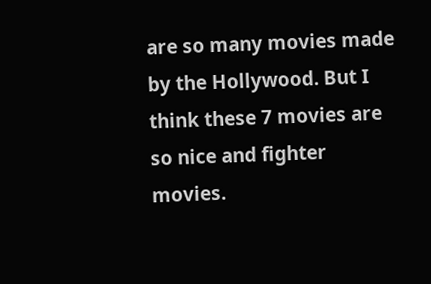are so many movies made by the Hollywood. But I think these 7 movies are so nice and fighter movies.